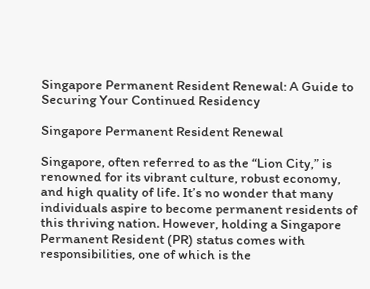Singapore Permanent Resident Renewal: A Guide to Securing Your Continued Residency

Singapore Permanent Resident Renewal

Singapore, often referred to as the “Lion City,” is renowned for its vibrant culture, robust economy, and high quality of life. It’s no wonder that many individuals aspire to become permanent residents of this thriving nation. However, holding a Singapore Permanent Resident (PR) status comes with responsibilities, one of which is the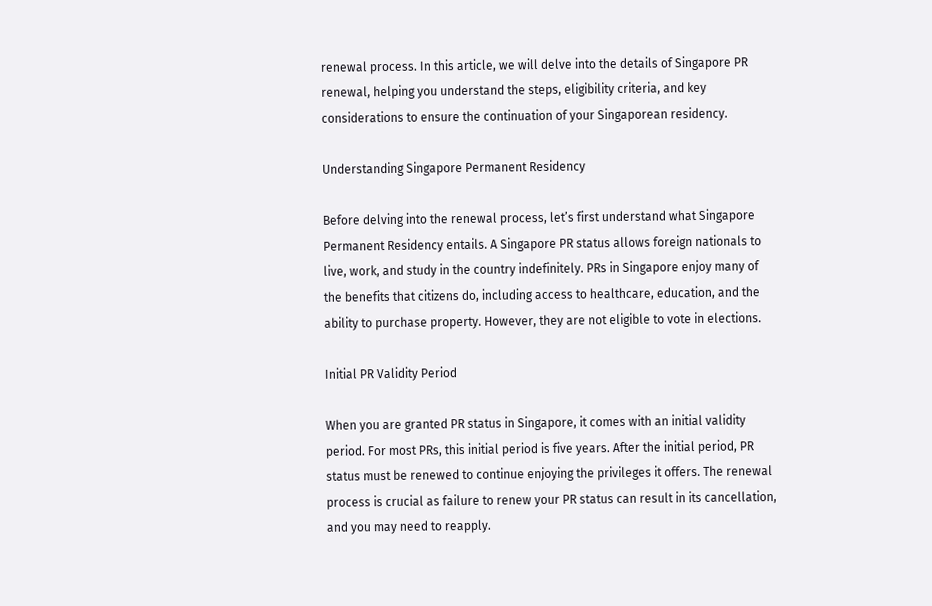renewal process. In this article, we will delve into the details of Singapore PR renewal, helping you understand the steps, eligibility criteria, and key considerations to ensure the continuation of your Singaporean residency.

Understanding Singapore Permanent Residency

Before delving into the renewal process, let’s first understand what Singapore Permanent Residency entails. A Singapore PR status allows foreign nationals to live, work, and study in the country indefinitely. PRs in Singapore enjoy many of the benefits that citizens do, including access to healthcare, education, and the ability to purchase property. However, they are not eligible to vote in elections.

Initial PR Validity Period

When you are granted PR status in Singapore, it comes with an initial validity period. For most PRs, this initial period is five years. After the initial period, PR status must be renewed to continue enjoying the privileges it offers. The renewal process is crucial as failure to renew your PR status can result in its cancellation, and you may need to reapply.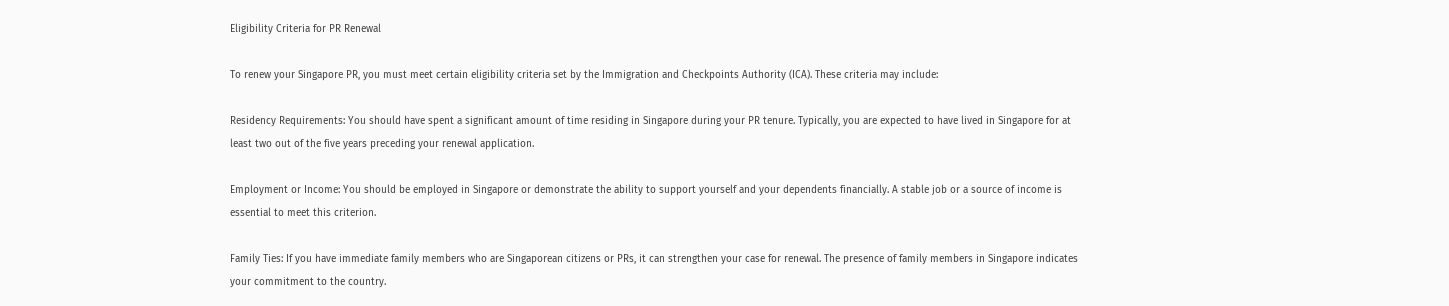Eligibility Criteria for PR Renewal

To renew your Singapore PR, you must meet certain eligibility criteria set by the Immigration and Checkpoints Authority (ICA). These criteria may include:

Residency Requirements: You should have spent a significant amount of time residing in Singapore during your PR tenure. Typically, you are expected to have lived in Singapore for at least two out of the five years preceding your renewal application.

Employment or Income: You should be employed in Singapore or demonstrate the ability to support yourself and your dependents financially. A stable job or a source of income is essential to meet this criterion.

Family Ties: If you have immediate family members who are Singaporean citizens or PRs, it can strengthen your case for renewal. The presence of family members in Singapore indicates your commitment to the country.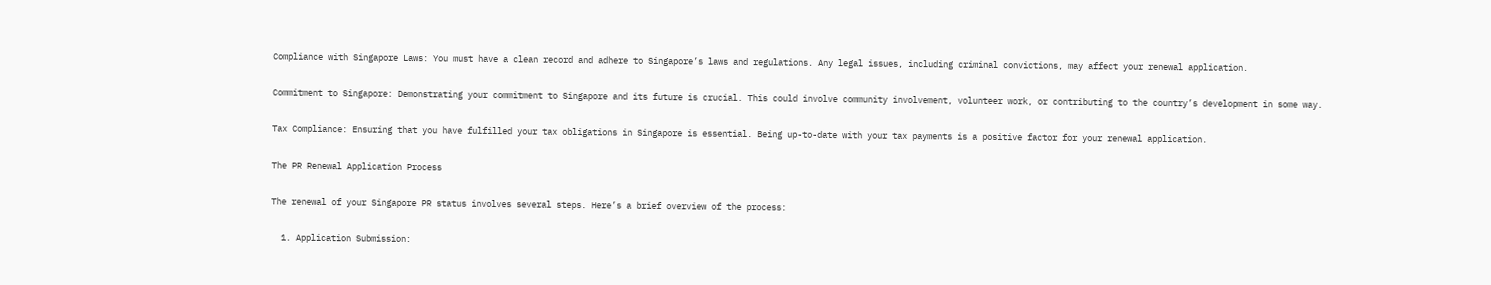Compliance with Singapore Laws: You must have a clean record and adhere to Singapore’s laws and regulations. Any legal issues, including criminal convictions, may affect your renewal application.

Commitment to Singapore: Demonstrating your commitment to Singapore and its future is crucial. This could involve community involvement, volunteer work, or contributing to the country’s development in some way.

Tax Compliance: Ensuring that you have fulfilled your tax obligations in Singapore is essential. Being up-to-date with your tax payments is a positive factor for your renewal application.

The PR Renewal Application Process

The renewal of your Singapore PR status involves several steps. Here’s a brief overview of the process:

  1. Application Submission: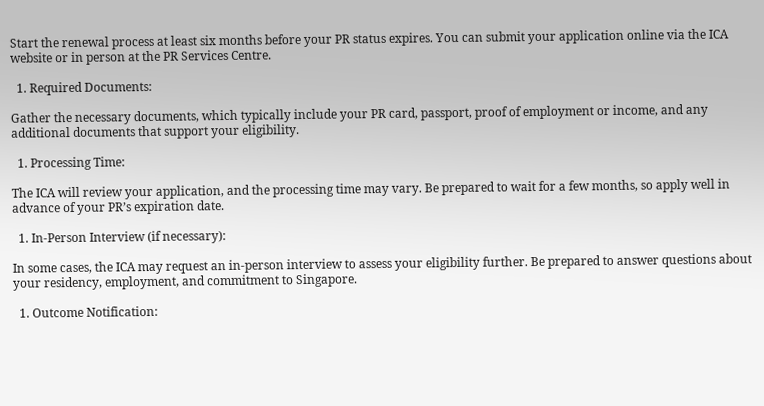Start the renewal process at least six months before your PR status expires. You can submit your application online via the ICA website or in person at the PR Services Centre.

  1. Required Documents:

Gather the necessary documents, which typically include your PR card, passport, proof of employment or income, and any additional documents that support your eligibility.

  1. Processing Time:

The ICA will review your application, and the processing time may vary. Be prepared to wait for a few months, so apply well in advance of your PR’s expiration date.

  1. In-Person Interview (if necessary):

In some cases, the ICA may request an in-person interview to assess your eligibility further. Be prepared to answer questions about your residency, employment, and commitment to Singapore.

  1. Outcome Notification: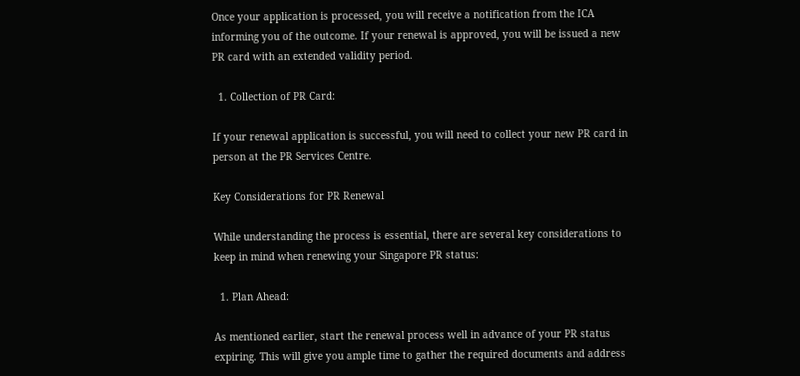Once your application is processed, you will receive a notification from the ICA informing you of the outcome. If your renewal is approved, you will be issued a new PR card with an extended validity period.

  1. Collection of PR Card:

If your renewal application is successful, you will need to collect your new PR card in person at the PR Services Centre.

Key Considerations for PR Renewal

While understanding the process is essential, there are several key considerations to keep in mind when renewing your Singapore PR status:

  1. Plan Ahead:

As mentioned earlier, start the renewal process well in advance of your PR status expiring. This will give you ample time to gather the required documents and address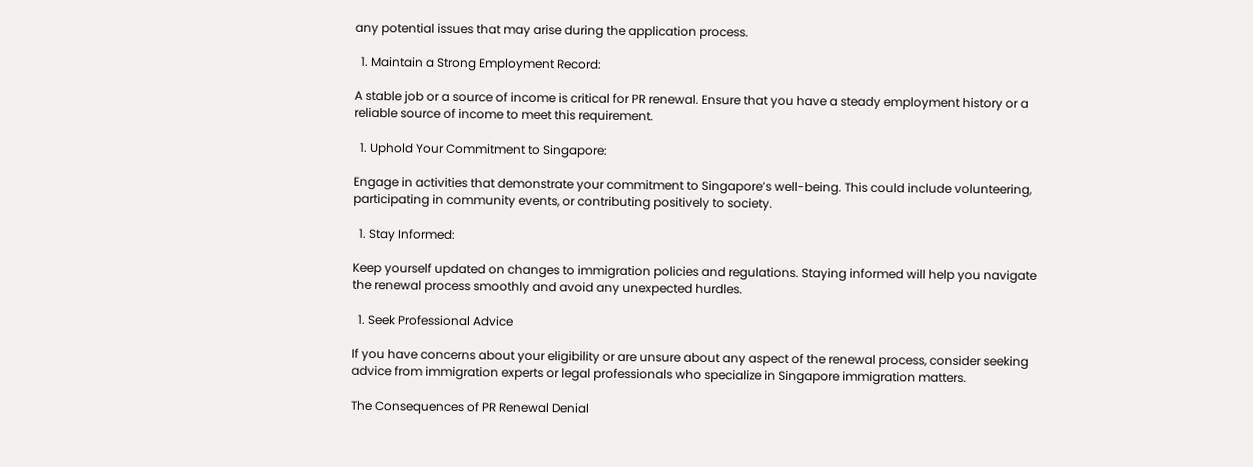any potential issues that may arise during the application process.

  1. Maintain a Strong Employment Record:

A stable job or a source of income is critical for PR renewal. Ensure that you have a steady employment history or a reliable source of income to meet this requirement.

  1. Uphold Your Commitment to Singapore:

Engage in activities that demonstrate your commitment to Singapore’s well-being. This could include volunteering, participating in community events, or contributing positively to society.

  1. Stay Informed:

Keep yourself updated on changes to immigration policies and regulations. Staying informed will help you navigate the renewal process smoothly and avoid any unexpected hurdles.

  1. Seek Professional Advice

If you have concerns about your eligibility or are unsure about any aspect of the renewal process, consider seeking advice from immigration experts or legal professionals who specialize in Singapore immigration matters.

The Consequences of PR Renewal Denial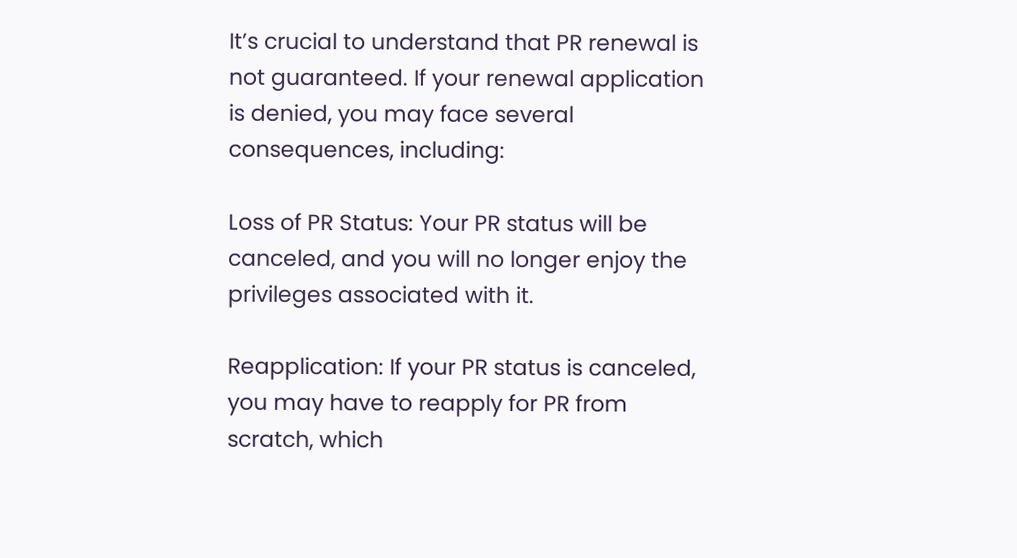It’s crucial to understand that PR renewal is not guaranteed. If your renewal application is denied, you may face several consequences, including:

Loss of PR Status: Your PR status will be canceled, and you will no longer enjoy the privileges associated with it.

Reapplication: If your PR status is canceled, you may have to reapply for PR from scratch, which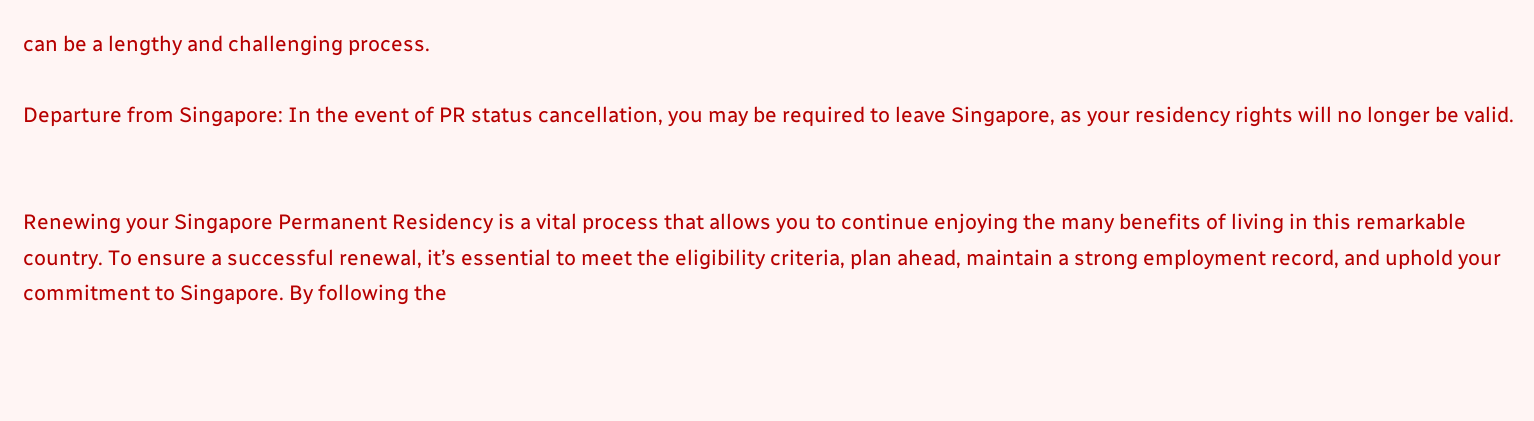can be a lengthy and challenging process.

Departure from Singapore: In the event of PR status cancellation, you may be required to leave Singapore, as your residency rights will no longer be valid.


Renewing your Singapore Permanent Residency is a vital process that allows you to continue enjoying the many benefits of living in this remarkable country. To ensure a successful renewal, it’s essential to meet the eligibility criteria, plan ahead, maintain a strong employment record, and uphold your commitment to Singapore. By following the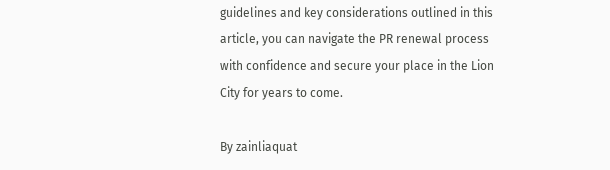guidelines and key considerations outlined in this article, you can navigate the PR renewal process with confidence and secure your place in the Lion City for years to come.

By zainliaquat